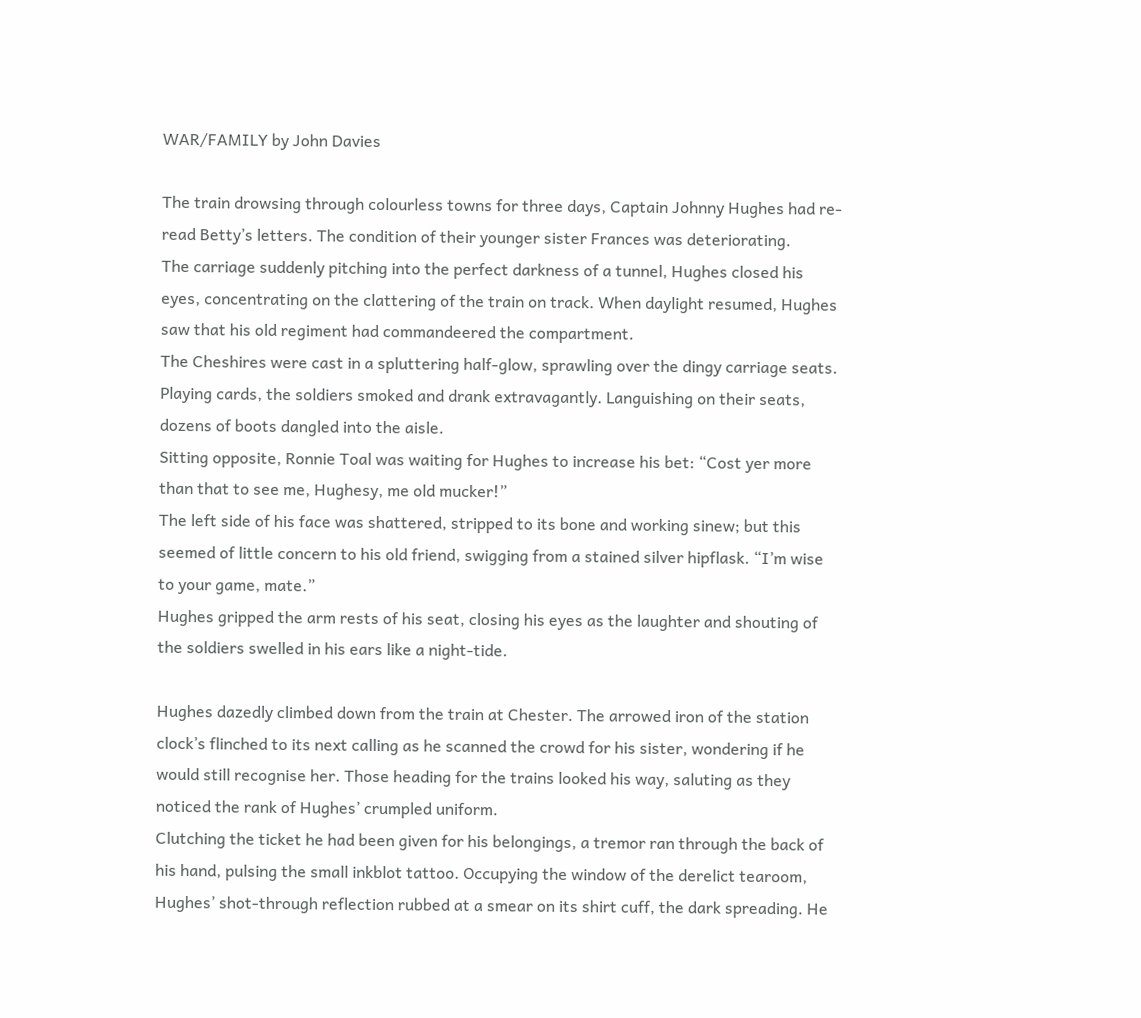WAR/FAMILY by John Davies

The train drowsing through colourless towns for three days, Captain Johnny Hughes had re-read Betty’s letters. The condition of their younger sister Frances was deteriorating.
The carriage suddenly pitching into the perfect darkness of a tunnel, Hughes closed his eyes, concentrating on the clattering of the train on track. When daylight resumed, Hughes saw that his old regiment had commandeered the compartment.
The Cheshires were cast in a spluttering half-glow, sprawling over the dingy carriage seats. Playing cards, the soldiers smoked and drank extravagantly. Languishing on their seats, dozens of boots dangled into the aisle.
Sitting opposite, Ronnie Toal was waiting for Hughes to increase his bet: “Cost yer more than that to see me, Hughesy, me old mucker!”
The left side of his face was shattered, stripped to its bone and working sinew; but this seemed of little concern to his old friend, swigging from a stained silver hipflask. “I’m wise to your game, mate.”
Hughes gripped the arm rests of his seat, closing his eyes as the laughter and shouting of the soldiers swelled in his ears like a night-tide.

Hughes dazedly climbed down from the train at Chester. The arrowed iron of the station clock’s flinched to its next calling as he scanned the crowd for his sister, wondering if he would still recognise her. Those heading for the trains looked his way, saluting as they noticed the rank of Hughes’ crumpled uniform.
Clutching the ticket he had been given for his belongings, a tremor ran through the back of his hand, pulsing the small inkblot tattoo. Occupying the window of the derelict tearoom, Hughes’ shot-through reflection rubbed at a smear on its shirt cuff, the dark spreading. He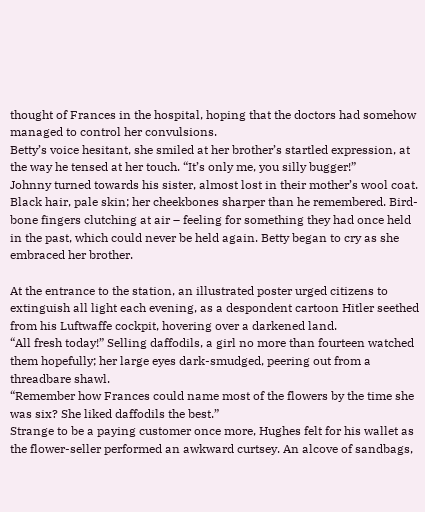thought of Frances in the hospital, hoping that the doctors had somehow managed to control her convulsions.
Betty’s voice hesitant, she smiled at her brother’s startled expression, at the way he tensed at her touch. “It’s only me, you silly bugger!”
Johnny turned towards his sister, almost lost in their mother’s wool coat. Black hair, pale skin; her cheekbones sharper than he remembered. Bird-bone fingers clutching at air – feeling for something they had once held in the past, which could never be held again. Betty began to cry as she embraced her brother.

At the entrance to the station, an illustrated poster urged citizens to extinguish all light each evening, as a despondent cartoon Hitler seethed from his Luftwaffe cockpit, hovering over a darkened land.
“All fresh today!” Selling daffodils, a girl no more than fourteen watched them hopefully; her large eyes dark-smudged, peering out from a threadbare shawl.
“Remember how Frances could name most of the flowers by the time she was six? She liked daffodils the best.”
Strange to be a paying customer once more, Hughes felt for his wallet as the flower-seller performed an awkward curtsey. An alcove of sandbags,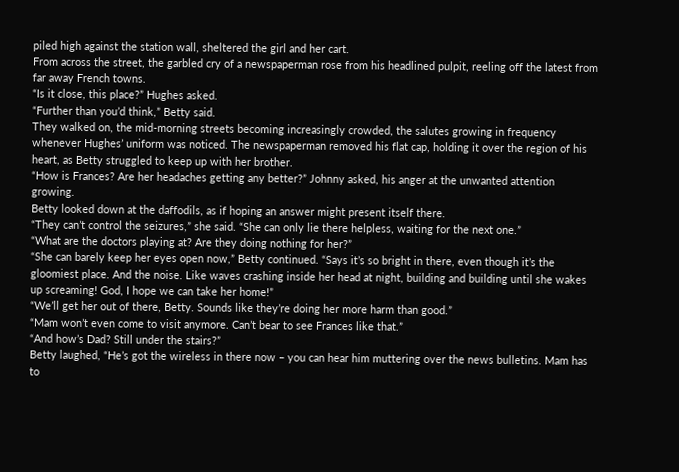piled high against the station wall, sheltered the girl and her cart.
From across the street, the garbled cry of a newspaperman rose from his headlined pulpit, reeling off the latest from far away French towns.
“Is it close, this place?” Hughes asked.
“Further than you’d think,” Betty said.
They walked on, the mid-morning streets becoming increasingly crowded, the salutes growing in frequency whenever Hughes’ uniform was noticed. The newspaperman removed his flat cap, holding it over the region of his heart, as Betty struggled to keep up with her brother.
“How is Frances? Are her headaches getting any better?” Johnny asked, his anger at the unwanted attention growing.
Betty looked down at the daffodils, as if hoping an answer might present itself there.
“They can’t control the seizures,” she said. “She can only lie there helpless, waiting for the next one.”
“What are the doctors playing at? Are they doing nothing for her?”
“She can barely keep her eyes open now,” Betty continued. “Says it’s so bright in there, even though it’s the gloomiest place. And the noise. Like waves crashing inside her head at night, building and building until she wakes up screaming! God, I hope we can take her home!”
“We’ll get her out of there, Betty. Sounds like they’re doing her more harm than good.”
“Mam won’t even come to visit anymore. Can’t bear to see Frances like that.”
“And how’s Dad? Still under the stairs?”
Betty laughed, “He’s got the wireless in there now – you can hear him muttering over the news bulletins. Mam has to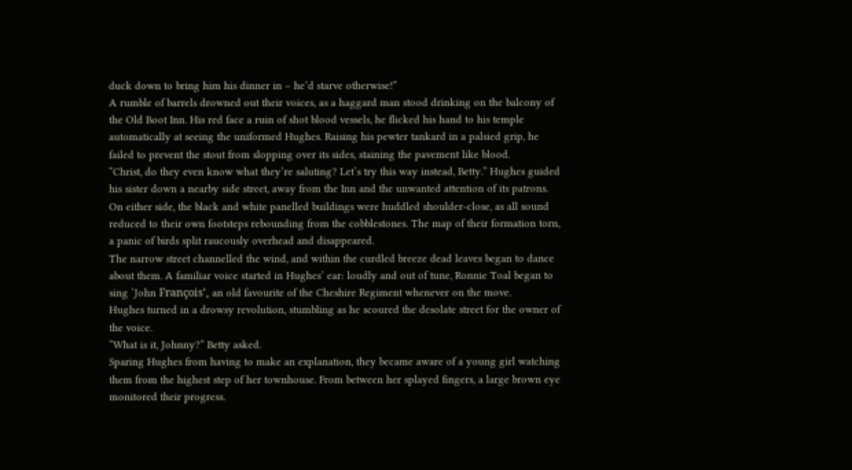duck down to bring him his dinner in – he’d starve otherwise!”
A rumble of barrels drowned out their voices, as a haggard man stood drinking on the balcony of the Old Boot Inn. His red face a ruin of shot blood vessels, he flicked his hand to his temple automatically at seeing the uniformed Hughes. Raising his pewter tankard in a palsied grip, he failed to prevent the stout from slopping over its sides, staining the pavement like blood.
“Christ, do they even know what they’re saluting? Let’s try this way instead, Betty.” Hughes guided his sister down a nearby side street, away from the Inn and the unwanted attention of its patrons.
On either side, the black and white panelled buildings were huddled shoulder-close, as all sound reduced to their own footsteps rebounding from the cobblestones. The map of their formation torn, a panic of birds split raucously overhead and disappeared.
The narrow street channelled the wind, and within the curdled breeze dead leaves began to dance about them. A familiar voice started in Hughes’ ear: loudly and out of tune, Ronnie Toal began to sing ‘John François’, an old favourite of the Cheshire Regiment whenever on the move.
Hughes turned in a drowsy revolution, stumbling as he scoured the desolate street for the owner of the voice.
“What is it, Johnny?” Betty asked.
Sparing Hughes from having to make an explanation, they became aware of a young girl watching them from the highest step of her townhouse. From between her splayed fingers, a large brown eye monitored their progress.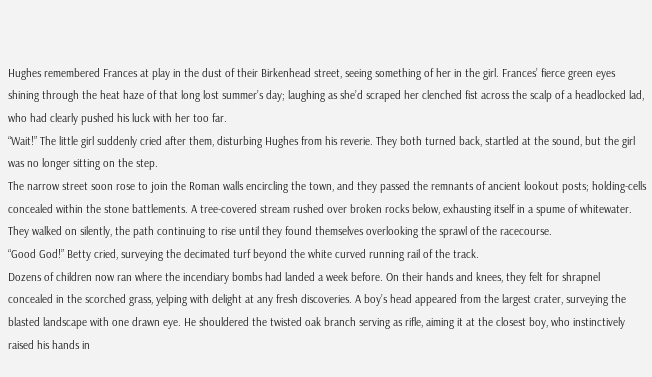Hughes remembered Frances at play in the dust of their Birkenhead street, seeing something of her in the girl. Frances’ fierce green eyes shining through the heat haze of that long lost summer’s day; laughing as she’d scraped her clenched fist across the scalp of a headlocked lad, who had clearly pushed his luck with her too far.
“Wait!” The little girl suddenly cried after them, disturbing Hughes from his reverie. They both turned back, startled at the sound, but the girl was no longer sitting on the step.
The narrow street soon rose to join the Roman walls encircling the town, and they passed the remnants of ancient lookout posts; holding-cells concealed within the stone battlements. A tree-covered stream rushed over broken rocks below, exhausting itself in a spume of whitewater. They walked on silently, the path continuing to rise until they found themselves overlooking the sprawl of the racecourse.
“Good God!” Betty cried, surveying the decimated turf beyond the white curved running rail of the track.
Dozens of children now ran where the incendiary bombs had landed a week before. On their hands and knees, they felt for shrapnel concealed in the scorched grass, yelping with delight at any fresh discoveries. A boy’s head appeared from the largest crater, surveying the blasted landscape with one drawn eye. He shouldered the twisted oak branch serving as rifle, aiming it at the closest boy, who instinctively raised his hands in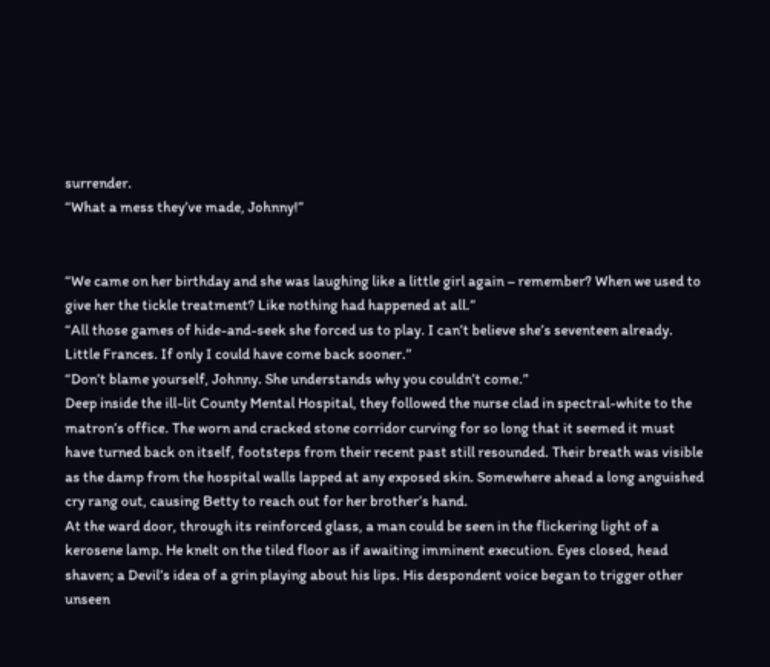surrender.
“What a mess they’ve made, Johnny!”


“We came on her birthday and she was laughing like a little girl again – remember? When we used to give her the tickle treatment? Like nothing had happened at all.”
“All those games of hide-and-seek she forced us to play. I can’t believe she’s seventeen already. Little Frances. If only I could have come back sooner.”
“Don’t blame yourself, Johnny. She understands why you couldn’t come.”
Deep inside the ill-lit County Mental Hospital, they followed the nurse clad in spectral-white to the matron’s office. The worn and cracked stone corridor curving for so long that it seemed it must have turned back on itself, footsteps from their recent past still resounded. Their breath was visible as the damp from the hospital walls lapped at any exposed skin. Somewhere ahead a long anguished cry rang out, causing Betty to reach out for her brother’s hand.
At the ward door, through its reinforced glass, a man could be seen in the flickering light of a kerosene lamp. He knelt on the tiled floor as if awaiting imminent execution. Eyes closed, head shaven; a Devil’s idea of a grin playing about his lips. His despondent voice began to trigger other unseen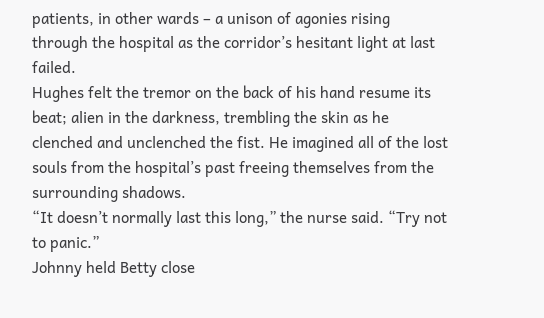patients, in other wards – a unison of agonies rising through the hospital as the corridor’s hesitant light at last failed.
Hughes felt the tremor on the back of his hand resume its beat; alien in the darkness, trembling the skin as he clenched and unclenched the fist. He imagined all of the lost souls from the hospital’s past freeing themselves from the surrounding shadows.
“It doesn’t normally last this long,” the nurse said. “Try not to panic.”
Johnny held Betty close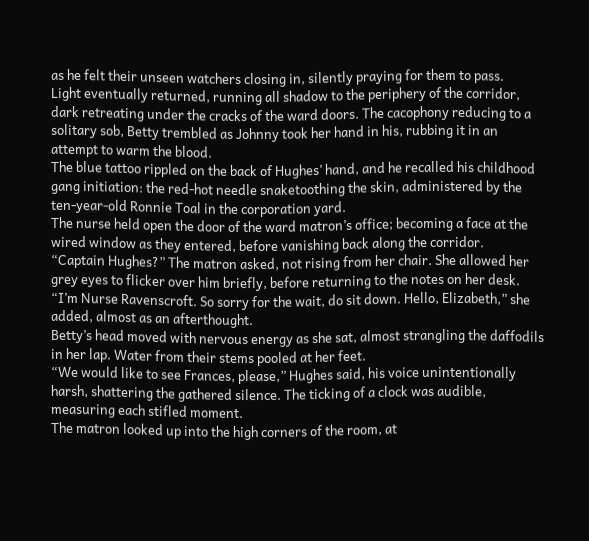as he felt their unseen watchers closing in, silently praying for them to pass.
Light eventually returned, running all shadow to the periphery of the corridor, dark retreating under the cracks of the ward doors. The cacophony reducing to a solitary sob, Betty trembled as Johnny took her hand in his, rubbing it in an attempt to warm the blood.
The blue tattoo rippled on the back of Hughes’ hand, and he recalled his childhood gang initiation: the red-hot needle snaketoothing the skin, administered by the ten-year-old Ronnie Toal in the corporation yard.
The nurse held open the door of the ward matron’s office; becoming a face at the wired window as they entered, before vanishing back along the corridor.
“Captain Hughes?” The matron asked, not rising from her chair. She allowed her grey eyes to flicker over him briefly, before returning to the notes on her desk. “I’m Nurse Ravenscroft. So sorry for the wait, do sit down. Hello, Elizabeth,” she added, almost as an afterthought.
Betty’s head moved with nervous energy as she sat, almost strangling the daffodils in her lap. Water from their stems pooled at her feet.
“We would like to see Frances, please,” Hughes said, his voice unintentionally harsh, shattering the gathered silence. The ticking of a clock was audible, measuring each stifled moment.
The matron looked up into the high corners of the room, at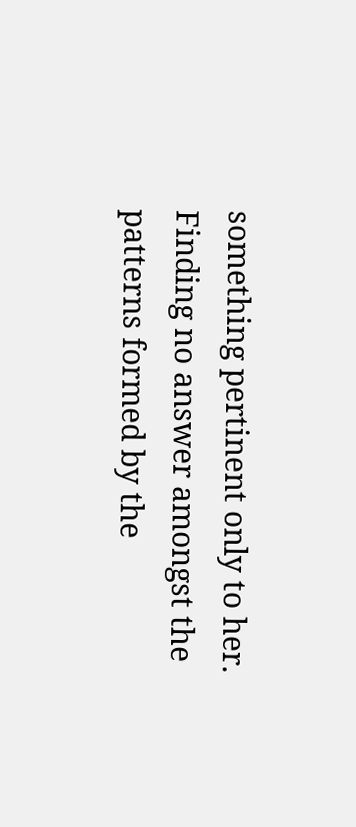something pertinent only to her. Finding no answer amongst the patterns formed by the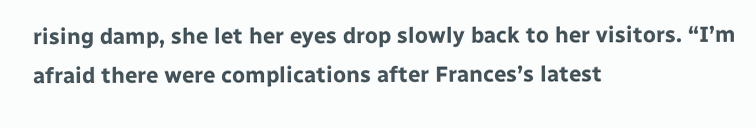rising damp, she let her eyes drop slowly back to her visitors. “I’m afraid there were complications after Frances’s latest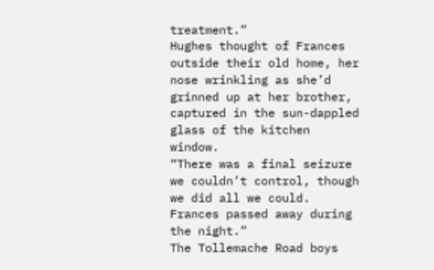treatment.”
Hughes thought of Frances outside their old home, her nose wrinkling as she’d grinned up at her brother, captured in the sun-dappled glass of the kitchen window.
“There was a final seizure we couldn’t control, though we did all we could. Frances passed away during the night.”
The Tollemache Road boys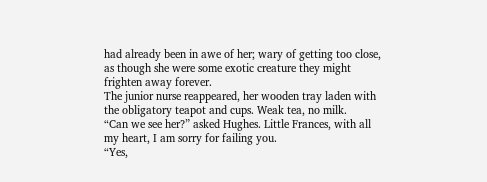had already been in awe of her; wary of getting too close, as though she were some exotic creature they might frighten away forever.
The junior nurse reappeared, her wooden tray laden with the obligatory teapot and cups. Weak tea, no milk.
“Can we see her?” asked Hughes. Little Frances, with all my heart, I am sorry for failing you.
“Yes,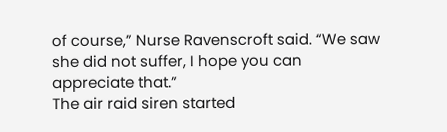of course,” Nurse Ravenscroft said. “We saw she did not suffer, I hope you can appreciate that.”
The air raid siren started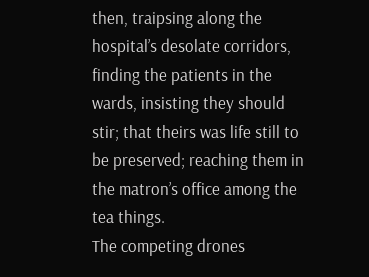then, traipsing along the hospital’s desolate corridors, finding the patients in the wards, insisting they should stir; that theirs was life still to be preserved; reaching them in the matron’s office among the tea things.
The competing drones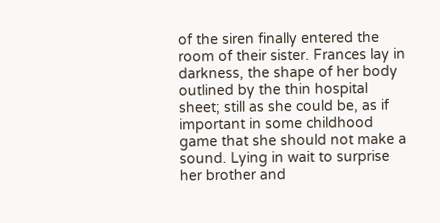of the siren finally entered the room of their sister. Frances lay in darkness, the shape of her body outlined by the thin hospital sheet; still as she could be, as if important in some childhood game that she should not make a sound. Lying in wait to surprise her brother and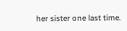her sister one last time.